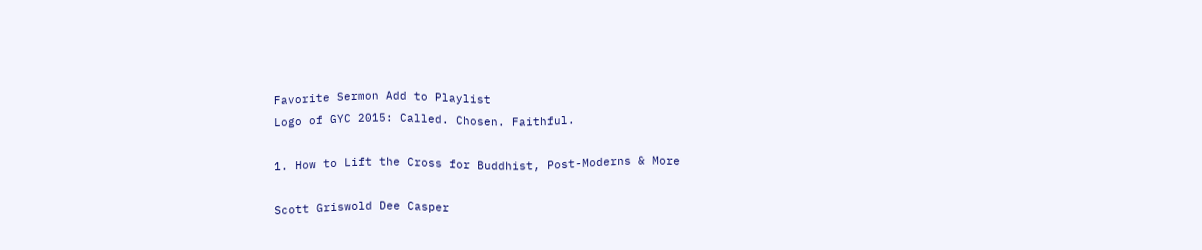Favorite Sermon Add to Playlist
Logo of GYC 2015: Called. Chosen. Faithful.

1. How to Lift the Cross for Buddhist, Post-Moderns & More

Scott Griswold Dee Casper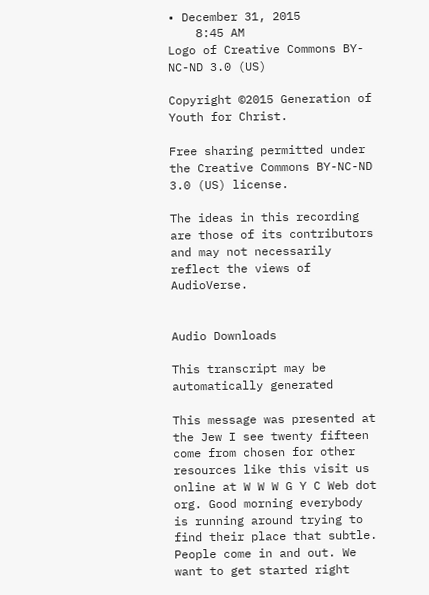• December 31, 2015
    8:45 AM
Logo of Creative Commons BY-NC-ND 3.0 (US)

Copyright ©2015 Generation of Youth for Christ.

Free sharing permitted under the Creative Commons BY-NC-ND 3.0 (US) license.

The ideas in this recording are those of its contributors and may not necessarily reflect the views of AudioVerse.


Audio Downloads

This transcript may be automatically generated

This message was presented at the Jew I see twenty fifteen come from chosen for other resources like this visit us online at W W W G Y C Web dot org. Good morning everybody is running around trying to find their place that subtle. People come in and out. We want to get started right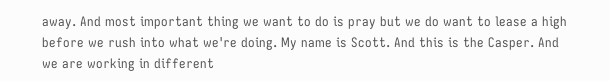away. And most important thing we want to do is pray but we do want to lease a high before we rush into what we're doing. My name is Scott. And this is the Casper. And we are working in different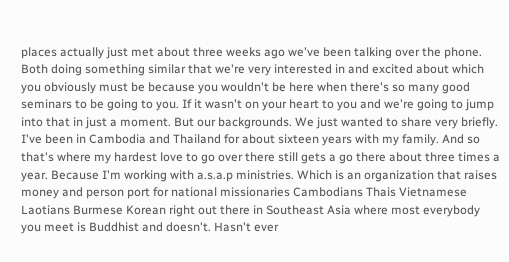places actually just met about three weeks ago we've been talking over the phone. Both doing something similar that we're very interested in and excited about which you obviously must be because you wouldn't be here when there's so many good seminars to be going to you. If it wasn't on your heart to you and we're going to jump into that in just a moment. But our backgrounds. We just wanted to share very briefly. I've been in Cambodia and Thailand for about sixteen years with my family. And so that's where my hardest love to go over there still gets a go there about three times a year. Because I'm working with a.s.a.p ministries. Which is an organization that raises money and person port for national missionaries Cambodians Thais Vietnamese Laotians Burmese Korean right out there in Southeast Asia where most everybody you meet is Buddhist and doesn't. Hasn't ever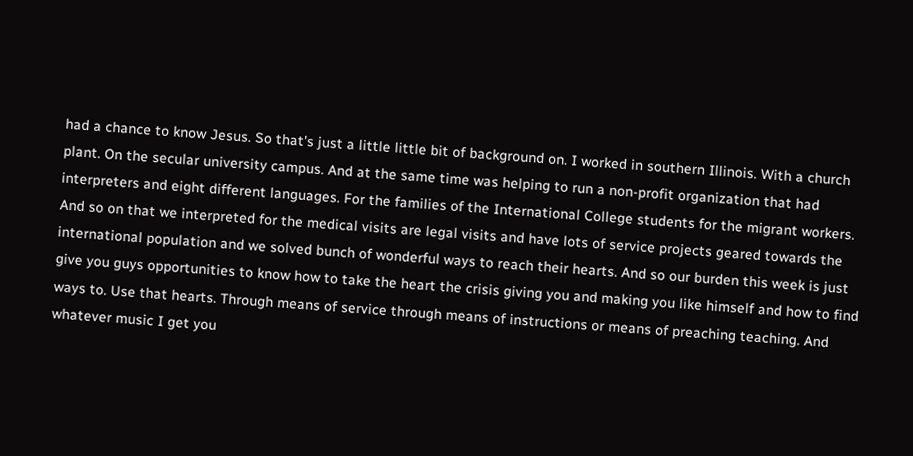had a chance to know Jesus. So that's just a little little bit of background on. I worked in southern Illinois. With a church plant. On the secular university campus. And at the same time was helping to run a non-profit organization that had interpreters and eight different languages. For the families of the International College students for the migrant workers. And so on that we interpreted for the medical visits are legal visits and have lots of service projects geared towards the international population and we solved bunch of wonderful ways to reach their hearts. And so our burden this week is just give you guys opportunities to know how to take the heart the crisis giving you and making you like himself and how to find ways to. Use that hearts. Through means of service through means of instructions or means of preaching teaching. And whatever music I get you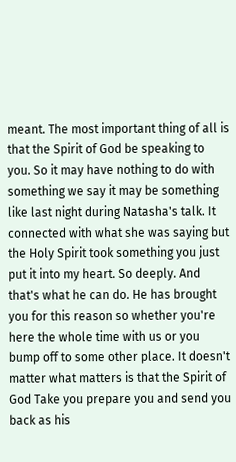meant. The most important thing of all is that the Spirit of God be speaking to you. So it may have nothing to do with something we say it may be something like last night during Natasha's talk. It connected with what she was saying but the Holy Spirit took something you just put it into my heart. So deeply. And that's what he can do. He has brought you for this reason so whether you're here the whole time with us or you bump off to some other place. It doesn't matter what matters is that the Spirit of God Take you prepare you and send you back as his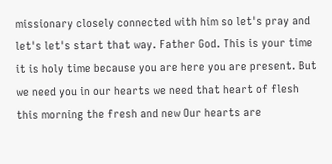missionary closely connected with him so let's pray and let's let's start that way. Father God. This is your time it is holy time because you are here you are present. But we need you in our hearts we need that heart of flesh this morning the fresh and new Our hearts are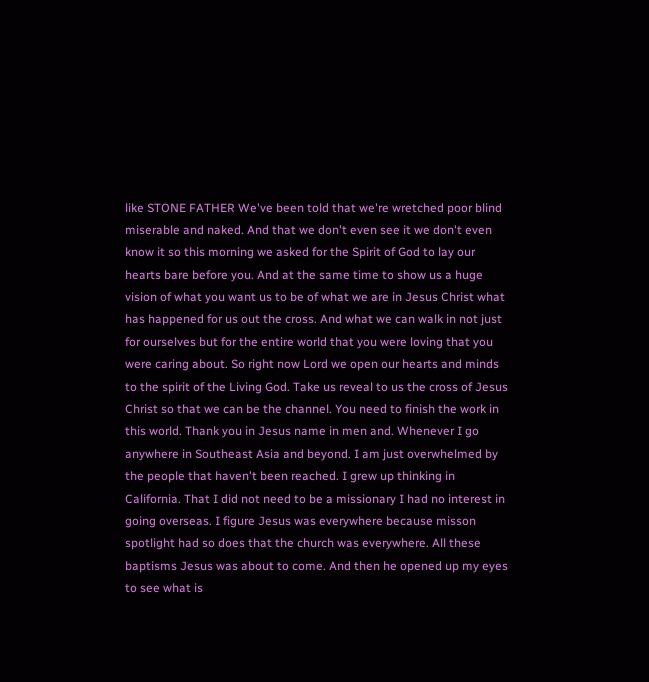like STONE FATHER We've been told that we're wretched poor blind miserable and naked. And that we don't even see it we don't even know it so this morning we asked for the Spirit of God to lay our hearts bare before you. And at the same time to show us a huge vision of what you want us to be of what we are in Jesus Christ what has happened for us out the cross. And what we can walk in not just for ourselves but for the entire world that you were loving that you were caring about. So right now Lord we open our hearts and minds to the spirit of the Living God. Take us reveal to us the cross of Jesus Christ so that we can be the channel. You need to finish the work in this world. Thank you in Jesus name in men and. Whenever I go anywhere in Southeast Asia and beyond. I am just overwhelmed by the people that haven't been reached. I grew up thinking in California. That I did not need to be a missionary I had no interest in going overseas. I figure Jesus was everywhere because misson spotlight had so does that the church was everywhere. All these baptisms Jesus was about to come. And then he opened up my eyes to see what is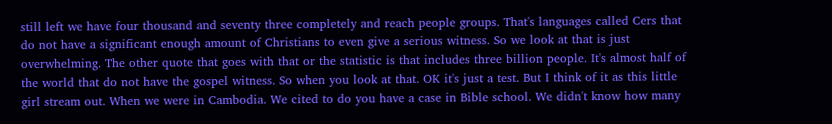still left we have four thousand and seventy three completely and reach people groups. That's languages called Cers that do not have a significant enough amount of Christians to even give a serious witness. So we look at that is just overwhelming. The other quote that goes with that or the statistic is that includes three billion people. It's almost half of the world that do not have the gospel witness. So when you look at that. OK it's just a test. But I think of it as this little girl stream out. When we were in Cambodia. We cited to do you have a case in Bible school. We didn't know how many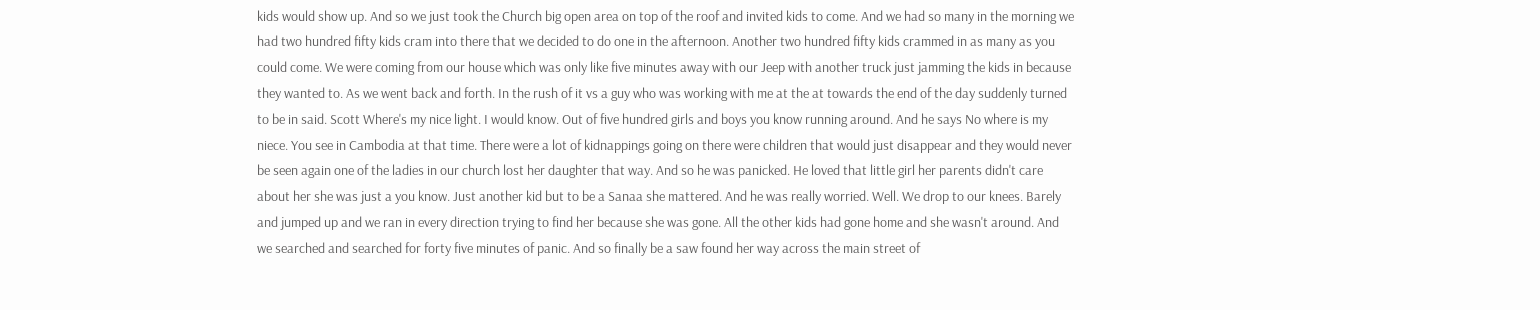kids would show up. And so we just took the Church big open area on top of the roof and invited kids to come. And we had so many in the morning we had two hundred fifty kids cram into there that we decided to do one in the afternoon. Another two hundred fifty kids crammed in as many as you could come. We were coming from our house which was only like five minutes away with our Jeep with another truck just jamming the kids in because they wanted to. As we went back and forth. In the rush of it vs a guy who was working with me at the at towards the end of the day suddenly turned to be in said. Scott Where's my nice light. I would know. Out of five hundred girls and boys you know running around. And he says No where is my niece. You see in Cambodia at that time. There were a lot of kidnappings going on there were children that would just disappear and they would never be seen again one of the ladies in our church lost her daughter that way. And so he was panicked. He loved that little girl her parents didn't care about her she was just a you know. Just another kid but to be a Sanaa she mattered. And he was really worried. Well. We drop to our knees. Barely and jumped up and we ran in every direction trying to find her because she was gone. All the other kids had gone home and she wasn't around. And we searched and searched for forty five minutes of panic. And so finally be a saw found her way across the main street of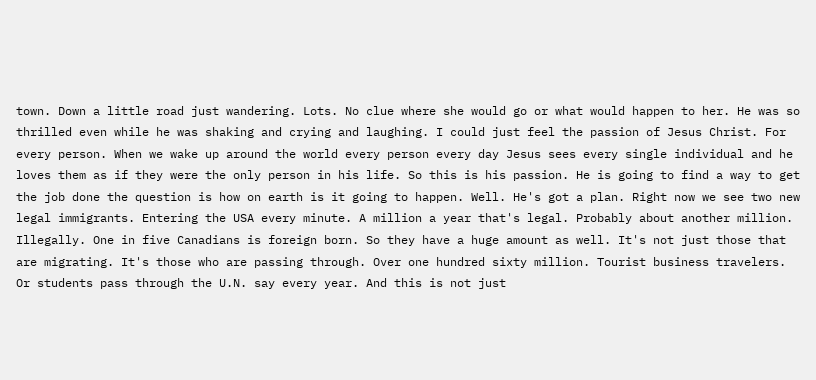town. Down a little road just wandering. Lots. No clue where she would go or what would happen to her. He was so thrilled even while he was shaking and crying and laughing. I could just feel the passion of Jesus Christ. For every person. When we wake up around the world every person every day Jesus sees every single individual and he loves them as if they were the only person in his life. So this is his passion. He is going to find a way to get the job done the question is how on earth is it going to happen. Well. He's got a plan. Right now we see two new legal immigrants. Entering the USA every minute. A million a year that's legal. Probably about another million. Illegally. One in five Canadians is foreign born. So they have a huge amount as well. It's not just those that are migrating. It's those who are passing through. Over one hundred sixty million. Tourist business travelers. Or students pass through the U.N. say every year. And this is not just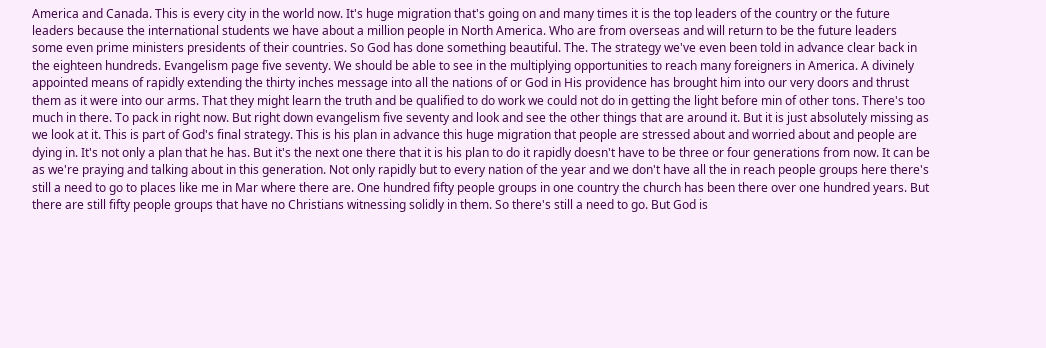America and Canada. This is every city in the world now. It's huge migration that's going on and many times it is the top leaders of the country or the future leaders because the international students we have about a million people in North America. Who are from overseas and will return to be the future leaders some even prime ministers presidents of their countries. So God has done something beautiful. The. The strategy we've even been told in advance clear back in the eighteen hundreds. Evangelism page five seventy. We should be able to see in the multiplying opportunities to reach many foreigners in America. A divinely appointed means of rapidly extending the thirty inches message into all the nations of or God in His providence has brought him into our very doors and thrust them as it were into our arms. That they might learn the truth and be qualified to do work we could not do in getting the light before min of other tons. There's too much in there. To pack in right now. But right down evangelism five seventy and look and see the other things that are around it. But it is just absolutely missing as we look at it. This is part of God's final strategy. This is his plan in advance this huge migration that people are stressed about and worried about and people are dying in. It's not only a plan that he has. But it's the next one there that it is his plan to do it rapidly doesn't have to be three or four generations from now. It can be as we're praying and talking about in this generation. Not only rapidly but to every nation of the year and we don't have all the in reach people groups here there's still a need to go to places like me in Mar where there are. One hundred fifty people groups in one country the church has been there over one hundred years. But there are still fifty people groups that have no Christians witnessing solidly in them. So there's still a need to go. But God is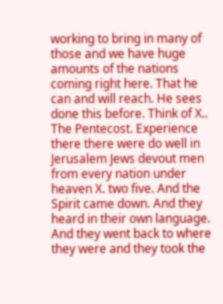working to bring in many of those and we have huge amounts of the nations coming right here. That he can and will reach. He sees done this before. Think of X.. The Pentecost. Experience there there were do well in Jerusalem Jews devout men from every nation under heaven X. two five. And the Spirit came down. And they heard in their own language. And they went back to where they were and they took the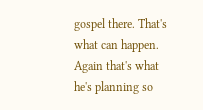gospel there. That's what can happen. Again that's what he's planning so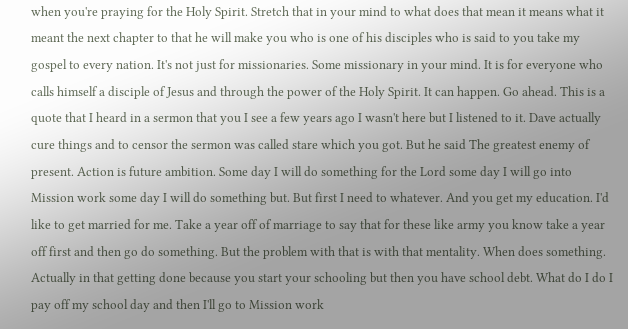when you're praying for the Holy Spirit. Stretch that in your mind to what does that mean it means what it meant the next chapter to that he will make you who is one of his disciples who is said to you take my gospel to every nation. It's not just for missionaries. Some missionary in your mind. It is for everyone who calls himself a disciple of Jesus and through the power of the Holy Spirit. It can happen. Go ahead. This is a quote that I heard in a sermon that you I see a few years ago I wasn't here but I listened to it. Dave actually cure things and to censor the sermon was called stare which you got. But he said The greatest enemy of present. Action is future ambition. Some day I will do something for the Lord some day I will go into Mission work some day I will do something but. But first I need to whatever. And you get my education. I'd like to get married for me. Take a year off of marriage to say that for these like army you know take a year off first and then go do something. But the problem with that is with that mentality. When does something. Actually in that getting done because you start your schooling but then you have school debt. What do I do I pay off my school day and then I'll go to Mission work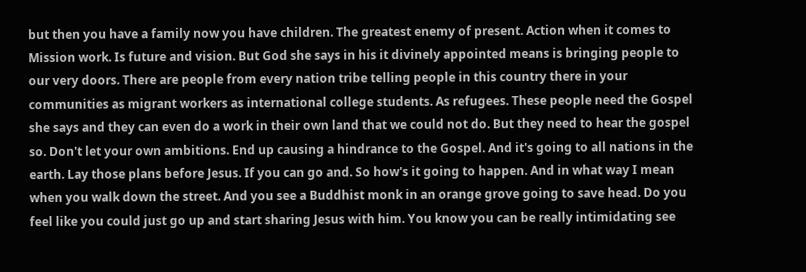but then you have a family now you have children. The greatest enemy of present. Action when it comes to Mission work. Is future and vision. But God she says in his it divinely appointed means is bringing people to our very doors. There are people from every nation tribe telling people in this country there in your communities as migrant workers as international college students. As refugees. These people need the Gospel she says and they can even do a work in their own land that we could not do. But they need to hear the gospel so. Don't let your own ambitions. End up causing a hindrance to the Gospel. And it's going to all nations in the earth. Lay those plans before Jesus. If you can go and. So how's it going to happen. And in what way I mean when you walk down the street. And you see a Buddhist monk in an orange grove going to save head. Do you feel like you could just go up and start sharing Jesus with him. You know you can be really intimidating see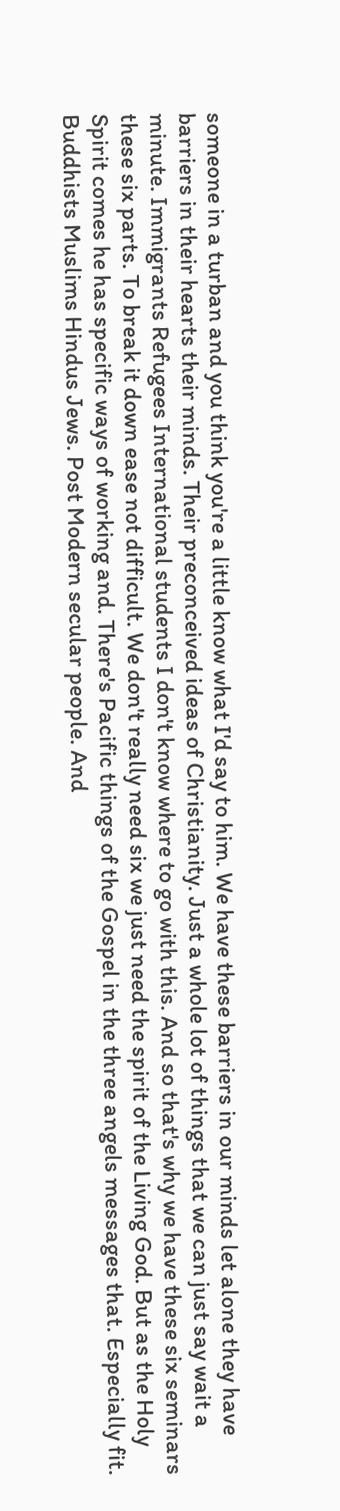someone in a turban and you think you're a little know what I'd say to him. We have these barriers in our minds let alone they have barriers in their hearts their minds. Their preconceived ideas of Christianity. Just a whole lot of things that we can just say wait a minute. Immigrants Refugees International students I don't know where to go with this. And so that's why we have these six seminars these six parts. To break it down ease not difficult. We don't really need six we just need the spirit of the Living God. But as the Holy Spirit comes he has specific ways of working and. There's Pacific things of the Gospel in the three angels messages that. Especially fit. Buddhists Muslims Hindus Jews. Post Modern secular people. And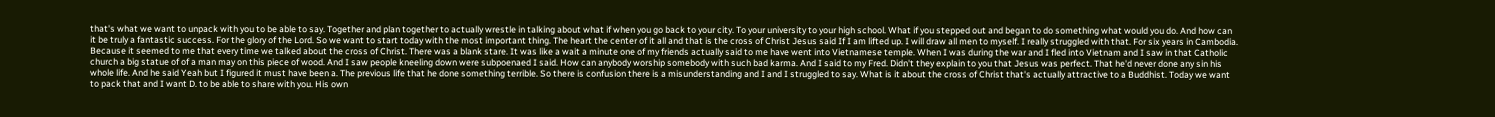that's what we want to unpack with you to be able to say. Together and plan together to actually wrestle in talking about what if when you go back to your city. To your university to your high school. What if you stepped out and began to do something what would you do. And how can it be truly a fantastic success. For the glory of the Lord. So we want to start today with the most important thing. The heart the center of it all and that is the cross of Christ Jesus said If I am lifted up. I will draw all men to myself. I really struggled with that. For six years in Cambodia. Because it seemed to me that every time we talked about the cross of Christ. There was a blank stare. It was like a wait a minute one of my friends actually said to me have went into Vietnamese temple. When I was during the war and I fled into Vietnam and I saw in that Catholic church a big statue of of a man may on this piece of wood. And I saw people kneeling down were subpoenaed I said. How can anybody worship somebody with such bad karma. And I said to my Fred. Didn't they explain to you that Jesus was perfect. That he'd never done any sin his whole life. And he said Yeah but I figured it must have been a. The previous life that he done something terrible. So there is confusion there is a misunderstanding and I and I struggled to say. What is it about the cross of Christ that's actually attractive to a Buddhist. Today we want to pack that and I want D. to be able to share with you. His own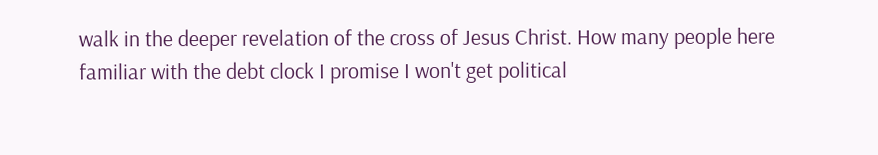walk in the deeper revelation of the cross of Jesus Christ. How many people here familiar with the debt clock I promise I won't get political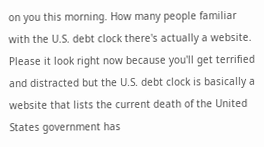on you this morning. How many people familiar with the U.S. debt clock there's actually a website. Please it look right now because you'll get terrified and distracted but the U.S. debt clock is basically a website that lists the current death of the United States government has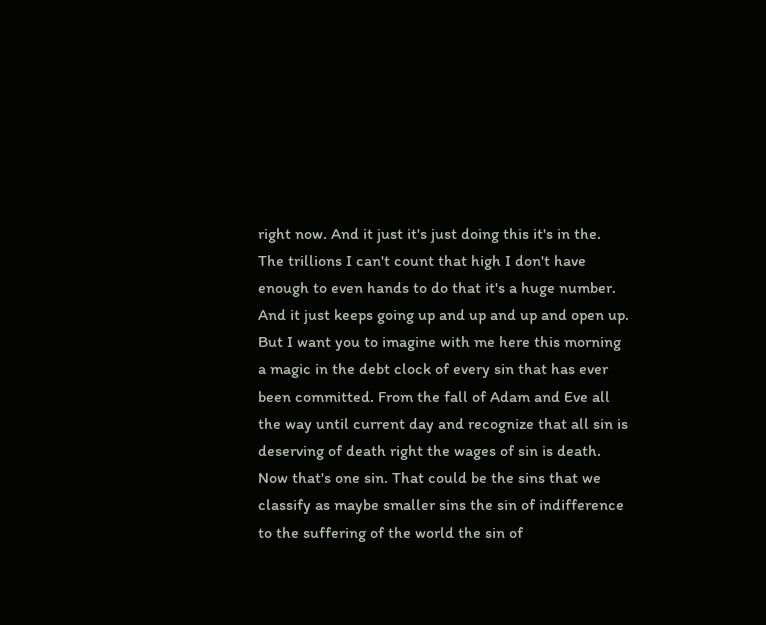right now. And it just it's just doing this it's in the. The trillions I can't count that high I don't have enough to even hands to do that it's a huge number. And it just keeps going up and up and up and open up. But I want you to imagine with me here this morning a magic in the debt clock of every sin that has ever been committed. From the fall of Adam and Eve all the way until current day and recognize that all sin is deserving of death right the wages of sin is death. Now that's one sin. That could be the sins that we classify as maybe smaller sins the sin of indifference to the suffering of the world the sin of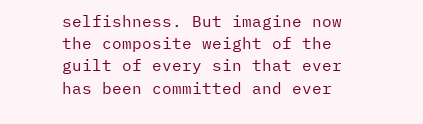selfishness. But imagine now the composite weight of the guilt of every sin that ever has been committed and ever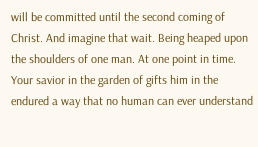will be committed until the second coming of Christ. And imagine that wait. Being heaped upon the shoulders of one man. At one point in time. Your savior in the garden of gifts him in the endured a way that no human can ever understand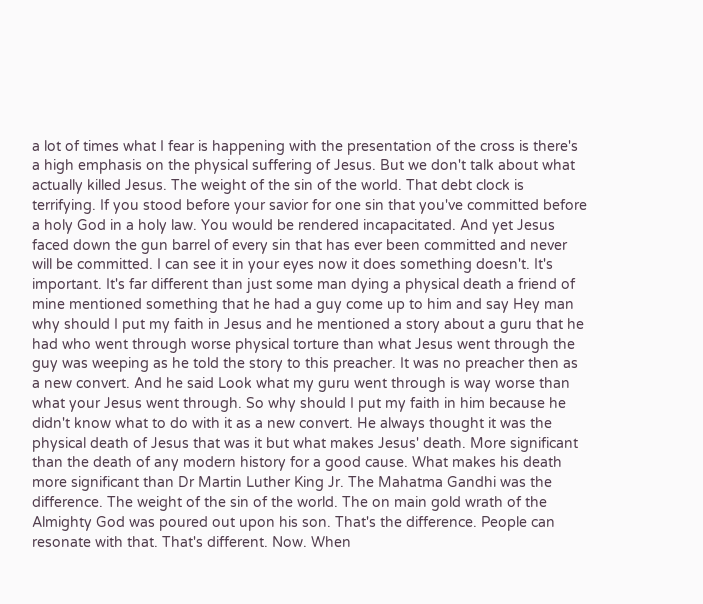a lot of times what I fear is happening with the presentation of the cross is there's a high emphasis on the physical suffering of Jesus. But we don't talk about what actually killed Jesus. The weight of the sin of the world. That debt clock is terrifying. If you stood before your savior for one sin that you've committed before a holy God in a holy law. You would be rendered incapacitated. And yet Jesus faced down the gun barrel of every sin that has ever been committed and never will be committed. I can see it in your eyes now it does something doesn't. It's important. It's far different than just some man dying a physical death a friend of mine mentioned something that he had a guy come up to him and say Hey man why should I put my faith in Jesus and he mentioned a story about a guru that he had who went through worse physical torture than what Jesus went through the guy was weeping as he told the story to this preacher. It was no preacher then as a new convert. And he said Look what my guru went through is way worse than what your Jesus went through. So why should I put my faith in him because he didn't know what to do with it as a new convert. He always thought it was the physical death of Jesus that was it but what makes Jesus' death. More significant than the death of any modern history for a good cause. What makes his death more significant than Dr Martin Luther King Jr. The Mahatma Gandhi was the difference. The weight of the sin of the world. The on main gold wrath of the Almighty God was poured out upon his son. That's the difference. People can resonate with that. That's different. Now. When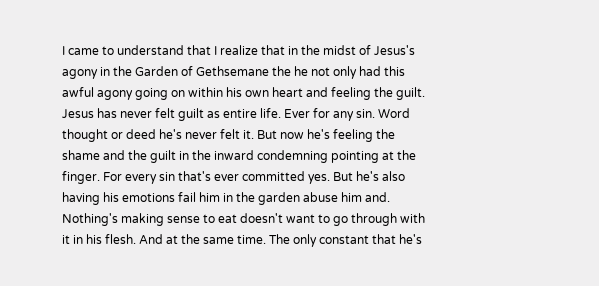I came to understand that I realize that in the midst of Jesus's agony in the Garden of Gethsemane the he not only had this awful agony going on within his own heart and feeling the guilt. Jesus has never felt guilt as entire life. Ever for any sin. Word thought or deed he's never felt it. But now he's feeling the shame and the guilt in the inward condemning pointing at the finger. For every sin that's ever committed yes. But he's also having his emotions fail him in the garden abuse him and. Nothing's making sense to eat doesn't want to go through with it in his flesh. And at the same time. The only constant that he's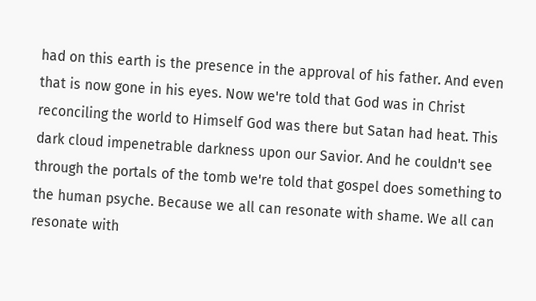had on this earth is the presence in the approval of his father. And even that is now gone in his eyes. Now we're told that God was in Christ reconciling the world to Himself God was there but Satan had heat. This dark cloud impenetrable darkness upon our Savior. And he couldn't see through the portals of the tomb we're told that gospel does something to the human psyche. Because we all can resonate with shame. We all can resonate with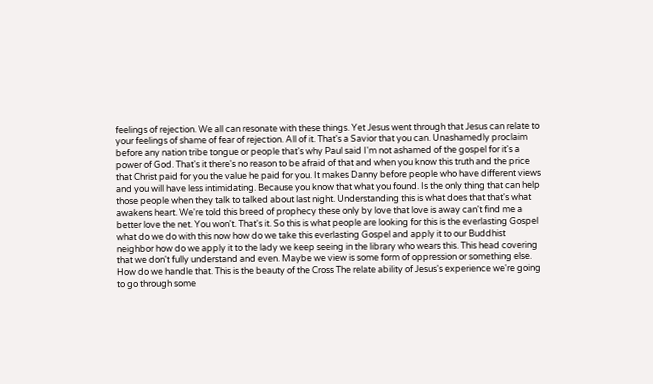feelings of rejection. We all can resonate with these things. Yet Jesus went through that Jesus can relate to your feelings of shame of fear of rejection. All of it. That's a Savior that you can. Unashamedly proclaim before any nation tribe tongue or people that's why Paul said I'm not ashamed of the gospel for it's a power of God. That's it there's no reason to be afraid of that and when you know this truth and the price that Christ paid for you the value he paid for you. It makes Danny before people who have different views and you will have less intimidating. Because you know that what you found. Is the only thing that can help those people when they talk to talked about last night. Understanding this is what does that that's what awakens heart. We're told this breed of prophecy these only by love that love is away can't find me a better love the net. You won't. That's it. So this is what people are looking for this is the everlasting Gospel what do we do with this now how do we take this everlasting Gospel and apply it to our Buddhist neighbor how do we apply it to the lady we keep seeing in the library who wears this. This head covering that we don't fully understand and even. Maybe we view is some form of oppression or something else. How do we handle that. This is the beauty of the Cross The relate ability of Jesus's experience we're going to go through some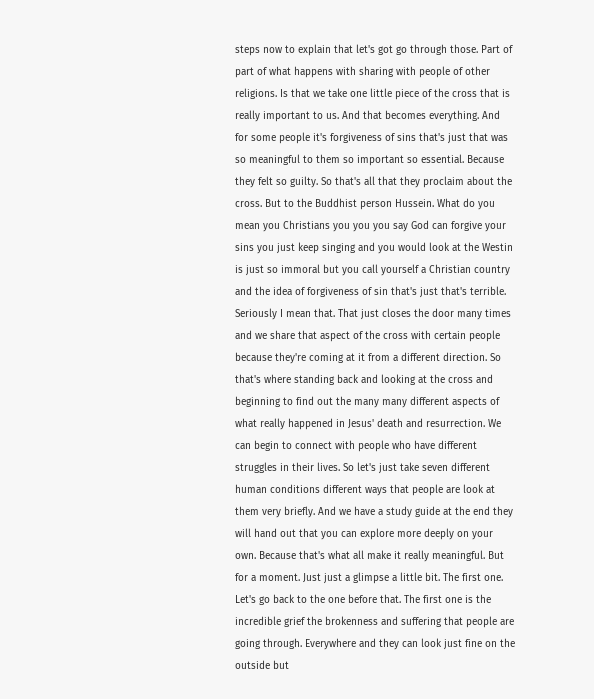steps now to explain that let's got go through those. Part of part of what happens with sharing with people of other religions. Is that we take one little piece of the cross that is really important to us. And that becomes everything. And for some people it's forgiveness of sins that's just that was so meaningful to them so important so essential. Because they felt so guilty. So that's all that they proclaim about the cross. But to the Buddhist person Hussein. What do you mean you Christians you you you say God can forgive your sins you just keep singing and you would look at the Westin is just so immoral but you call yourself a Christian country and the idea of forgiveness of sin that's just that's terrible. Seriously I mean that. That just closes the door many times and we share that aspect of the cross with certain people because they're coming at it from a different direction. So that's where standing back and looking at the cross and beginning to find out the many many different aspects of what really happened in Jesus' death and resurrection. We can begin to connect with people who have different struggles in their lives. So let's just take seven different human conditions different ways that people are look at them very briefly. And we have a study guide at the end they will hand out that you can explore more deeply on your own. Because that's what all make it really meaningful. But for a moment. Just just a glimpse a little bit. The first one. Let's go back to the one before that. The first one is the incredible grief the brokenness and suffering that people are going through. Everywhere and they can look just fine on the outside but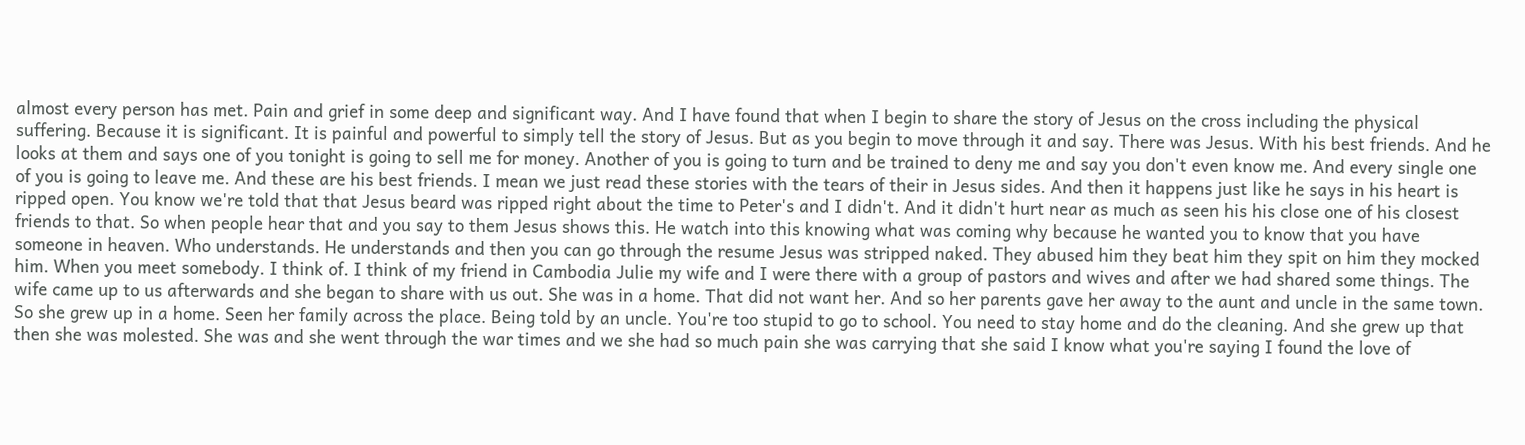almost every person has met. Pain and grief in some deep and significant way. And I have found that when I begin to share the story of Jesus on the cross including the physical suffering. Because it is significant. It is painful and powerful to simply tell the story of Jesus. But as you begin to move through it and say. There was Jesus. With his best friends. And he looks at them and says one of you tonight is going to sell me for money. Another of you is going to turn and be trained to deny me and say you don't even know me. And every single one of you is going to leave me. And these are his best friends. I mean we just read these stories with the tears of their in Jesus sides. And then it happens just like he says in his heart is ripped open. You know we're told that that Jesus beard was ripped right about the time to Peter's and I didn't. And it didn't hurt near as much as seen his his close one of his closest friends to that. So when people hear that and you say to them Jesus shows this. He watch into this knowing what was coming why because he wanted you to know that you have someone in heaven. Who understands. He understands and then you can go through the resume Jesus was stripped naked. They abused him they beat him they spit on him they mocked him. When you meet somebody. I think of. I think of my friend in Cambodia Julie my wife and I were there with a group of pastors and wives and after we had shared some things. The wife came up to us afterwards and she began to share with us out. She was in a home. That did not want her. And so her parents gave her away to the aunt and uncle in the same town. So she grew up in a home. Seen her family across the place. Being told by an uncle. You're too stupid to go to school. You need to stay home and do the cleaning. And she grew up that then she was molested. She was and she went through the war times and we she had so much pain she was carrying that she said I know what you're saying I found the love of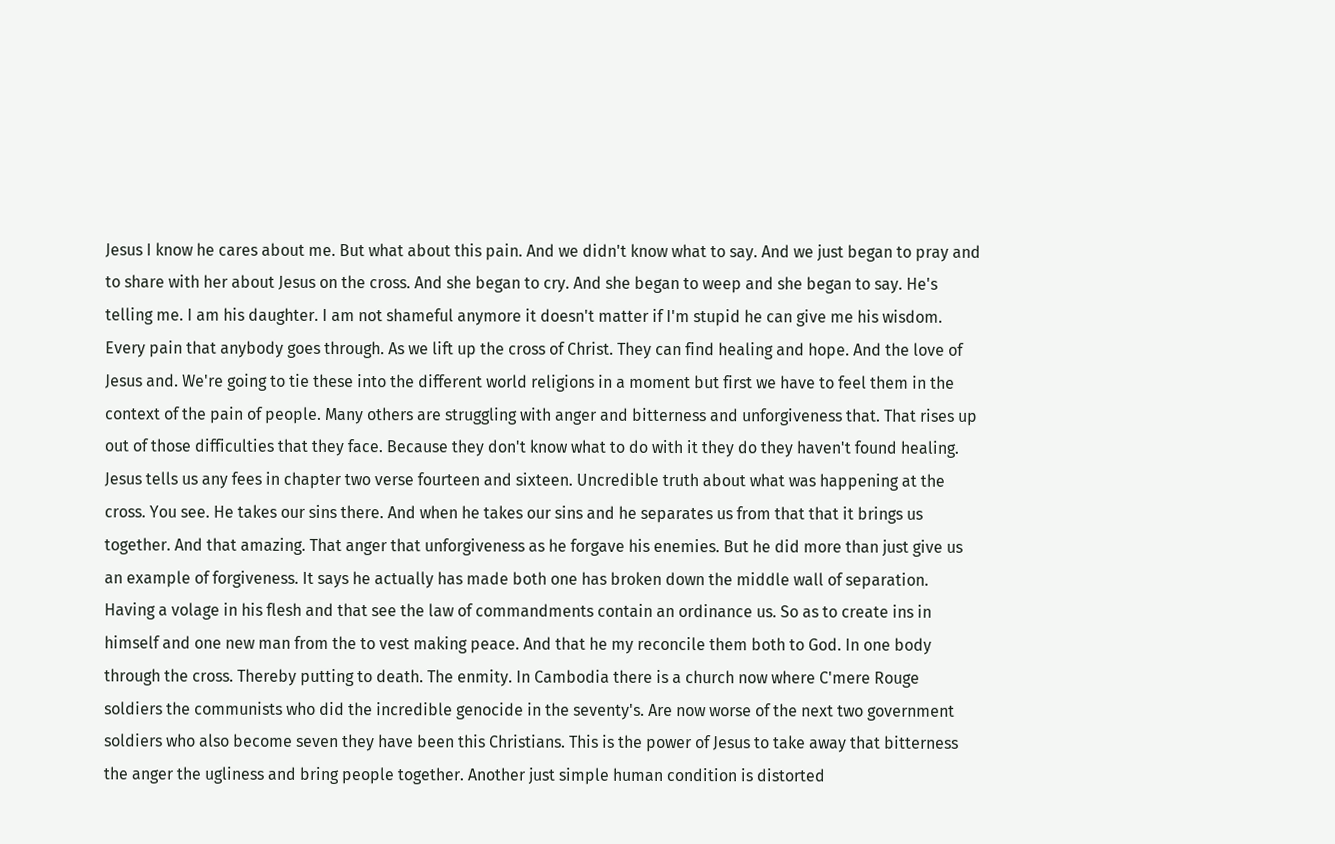Jesus I know he cares about me. But what about this pain. And we didn't know what to say. And we just began to pray and to share with her about Jesus on the cross. And she began to cry. And she began to weep and she began to say. He's telling me. I am his daughter. I am not shameful anymore it doesn't matter if I'm stupid he can give me his wisdom. Every pain that anybody goes through. As we lift up the cross of Christ. They can find healing and hope. And the love of Jesus and. We're going to tie these into the different world religions in a moment but first we have to feel them in the context of the pain of people. Many others are struggling with anger and bitterness and unforgiveness that. That rises up out of those difficulties that they face. Because they don't know what to do with it they do they haven't found healing. Jesus tells us any fees in chapter two verse fourteen and sixteen. Uncredible truth about what was happening at the cross. You see. He takes our sins there. And when he takes our sins and he separates us from that that it brings us together. And that amazing. That anger that unforgiveness as he forgave his enemies. But he did more than just give us an example of forgiveness. It says he actually has made both one has broken down the middle wall of separation. Having a volage in his flesh and that see the law of commandments contain an ordinance us. So as to create ins in himself and one new man from the to vest making peace. And that he my reconcile them both to God. In one body through the cross. Thereby putting to death. The enmity. In Cambodia there is a church now where C'mere Rouge soldiers the communists who did the incredible genocide in the seventy's. Are now worse of the next two government soldiers who also become seven they have been this Christians. This is the power of Jesus to take away that bitterness the anger the ugliness and bring people together. Another just simple human condition is distorted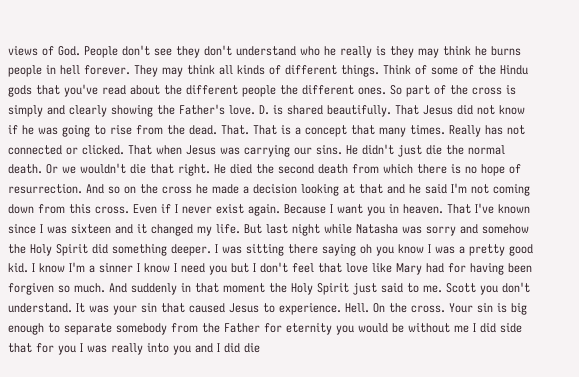views of God. People don't see they don't understand who he really is they may think he burns people in hell forever. They may think all kinds of different things. Think of some of the Hindu gods that you've read about the different people the different ones. So part of the cross is simply and clearly showing the Father's love. D. is shared beautifully. That Jesus did not know if he was going to rise from the dead. That. That is a concept that many times. Really has not connected or clicked. That when Jesus was carrying our sins. He didn't just die the normal death. Or we wouldn't die that right. He died the second death from which there is no hope of resurrection. And so on the cross he made a decision looking at that and he said I'm not coming down from this cross. Even if I never exist again. Because I want you in heaven. That I've known since I was sixteen and it changed my life. But last night while Natasha was sorry and somehow the Holy Spirit did something deeper. I was sitting there saying oh you know I was a pretty good kid. I know I'm a sinner I know I need you but I don't feel that love like Mary had for having been forgiven so much. And suddenly in that moment the Holy Spirit just said to me. Scott you don't understand. It was your sin that caused Jesus to experience. Hell. On the cross. Your sin is big enough to separate somebody from the Father for eternity you would be without me I did side that for you I was really into you and I did die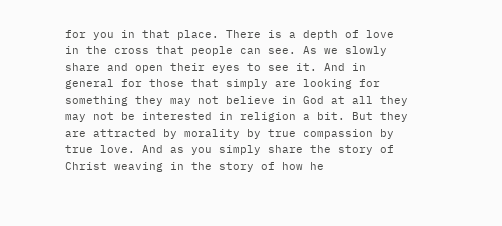for you in that place. There is a depth of love in the cross that people can see. As we slowly share and open their eyes to see it. And in general for those that simply are looking for something they may not believe in God at all they may not be interested in religion a bit. But they are attracted by morality by true compassion by true love. And as you simply share the story of Christ weaving in the story of how he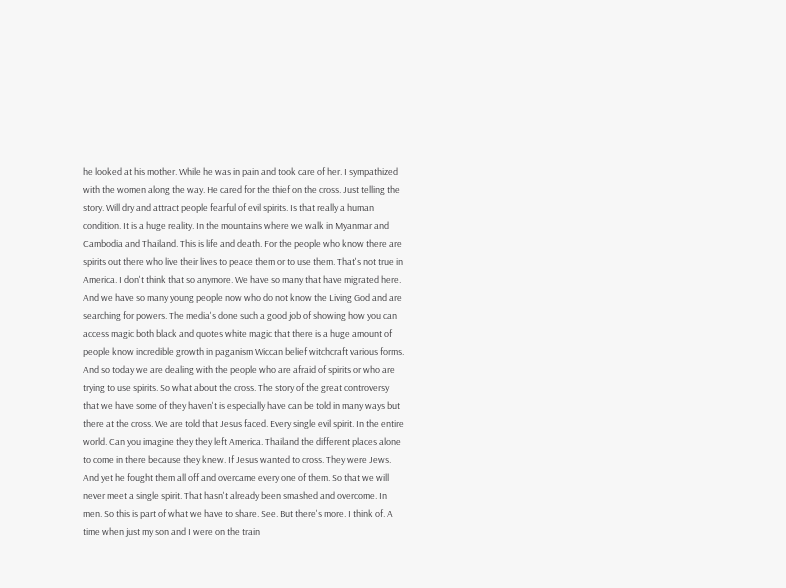he looked at his mother. While he was in pain and took care of her. I sympathized with the women along the way. He cared for the thief on the cross. Just telling the story. Will dry and attract people fearful of evil spirits. Is that really a human condition. It is a huge reality. In the mountains where we walk in Myanmar and Cambodia and Thailand. This is life and death. For the people who know there are spirits out there who live their lives to peace them or to use them. That's not true in America. I don't think that so anymore. We have so many that have migrated here. And we have so many young people now who do not know the Living God and are searching for powers. The media's done such a good job of showing how you can access magic both black and quotes white magic that there is a huge amount of people know incredible growth in paganism Wiccan belief witchcraft various forms. And so today we are dealing with the people who are afraid of spirits or who are trying to use spirits. So what about the cross. The story of the great controversy that we have some of they haven't is especially have can be told in many ways but there at the cross. We are told that Jesus faced. Every single evil spirit. In the entire world. Can you imagine they they left America. Thailand the different places alone to come in there because they knew. If Jesus wanted to cross. They were Jews. And yet he fought them all off and overcame every one of them. So that we will never meet a single spirit. That hasn't already been smashed and overcome. In men. So this is part of what we have to share. See. But there's more. I think of. A time when just my son and I were on the train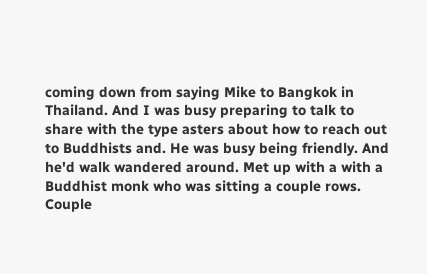coming down from saying Mike to Bangkok in Thailand. And I was busy preparing to talk to share with the type asters about how to reach out to Buddhists and. He was busy being friendly. And he'd walk wandered around. Met up with a with a Buddhist monk who was sitting a couple rows. Couple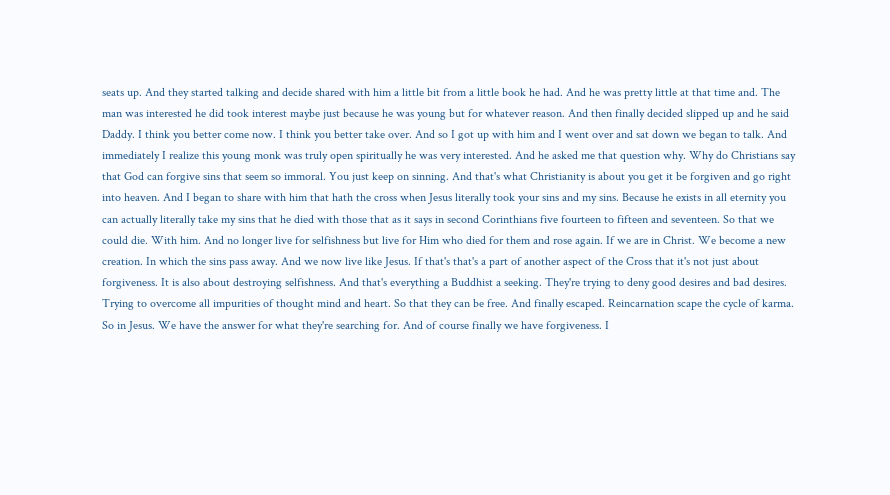seats up. And they started talking and decide shared with him a little bit from a little book he had. And he was pretty little at that time and. The man was interested he did took interest maybe just because he was young but for whatever reason. And then finally decided slipped up and he said Daddy. I think you better come now. I think you better take over. And so I got up with him and I went over and sat down we began to talk. And immediately I realize this young monk was truly open spiritually he was very interested. And he asked me that question why. Why do Christians say that God can forgive sins that seem so immoral. You just keep on sinning. And that's what Christianity is about you get it be forgiven and go right into heaven. And I began to share with him that hath the cross when Jesus literally took your sins and my sins. Because he exists in all eternity you can actually literally take my sins that he died with those that as it says in second Corinthians five fourteen to fifteen and seventeen. So that we could die. With him. And no longer live for selfishness but live for Him who died for them and rose again. If we are in Christ. We become a new creation. In which the sins pass away. And we now live like Jesus. If that's that's a part of another aspect of the Cross that it's not just about forgiveness. It is also about destroying selfishness. And that's everything a Buddhist a seeking. They're trying to deny good desires and bad desires. Trying to overcome all impurities of thought mind and heart. So that they can be free. And finally escaped. Reincarnation scape the cycle of karma. So in Jesus. We have the answer for what they're searching for. And of course finally we have forgiveness. I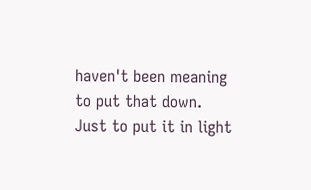haven't been meaning to put that down. Just to put it in light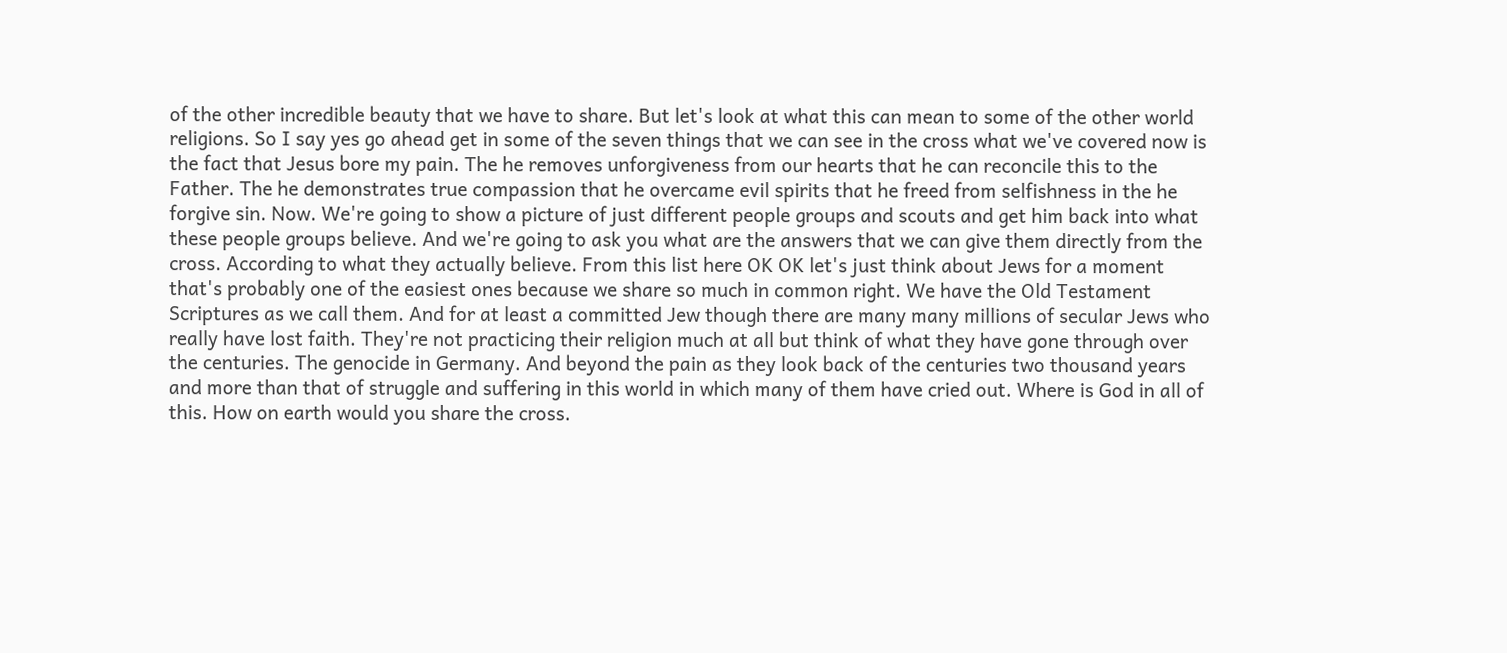of the other incredible beauty that we have to share. But let's look at what this can mean to some of the other world religions. So I say yes go ahead get in some of the seven things that we can see in the cross what we've covered now is the fact that Jesus bore my pain. The he removes unforgiveness from our hearts that he can reconcile this to the Father. The he demonstrates true compassion that he overcame evil spirits that he freed from selfishness in the he forgive sin. Now. We're going to show a picture of just different people groups and scouts and get him back into what these people groups believe. And we're going to ask you what are the answers that we can give them directly from the cross. According to what they actually believe. From this list here OK OK let's just think about Jews for a moment that's probably one of the easiest ones because we share so much in common right. We have the Old Testament Scriptures as we call them. And for at least a committed Jew though there are many many millions of secular Jews who really have lost faith. They're not practicing their religion much at all but think of what they have gone through over the centuries. The genocide in Germany. And beyond the pain as they look back of the centuries two thousand years and more than that of struggle and suffering in this world in which many of them have cried out. Where is God in all of this. How on earth would you share the cross.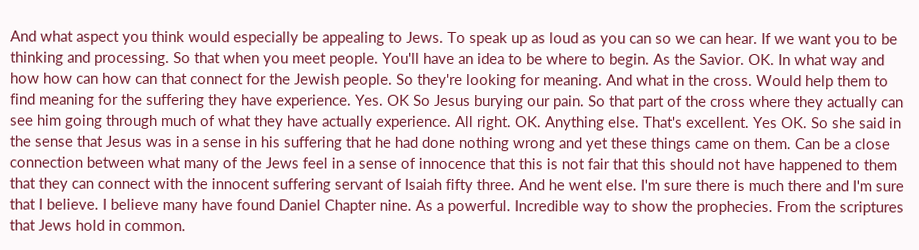And what aspect you think would especially be appealing to Jews. To speak up as loud as you can so we can hear. If we want you to be thinking and processing. So that when you meet people. You'll have an idea to be where to begin. As the Savior. OK. In what way and how how can how can that connect for the Jewish people. So they're looking for meaning. And what in the cross. Would help them to find meaning for the suffering they have experience. Yes. OK So Jesus burying our pain. So that part of the cross where they actually can see him going through much of what they have actually experience. All right. OK. Anything else. That's excellent. Yes OK. So she said in the sense that Jesus was in a sense in his suffering that he had done nothing wrong and yet these things came on them. Can be a close connection between what many of the Jews feel in a sense of innocence that this is not fair that this should not have happened to them that they can connect with the innocent suffering servant of Isaiah fifty three. And he went else. I'm sure there is much there and I'm sure that I believe. I believe many have found Daniel Chapter nine. As a powerful. Incredible way to show the prophecies. From the scriptures that Jews hold in common.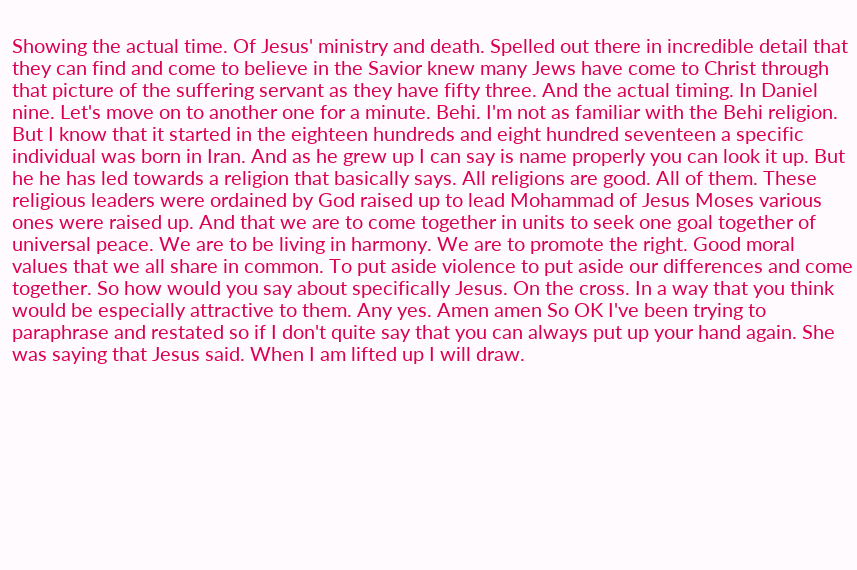Showing the actual time. Of Jesus' ministry and death. Spelled out there in incredible detail that they can find and come to believe in the Savior knew many Jews have come to Christ through that picture of the suffering servant as they have fifty three. And the actual timing. In Daniel nine. Let's move on to another one for a minute. Behi. I'm not as familiar with the Behi religion. But I know that it started in the eighteen hundreds and eight hundred seventeen a specific individual was born in Iran. And as he grew up I can say is name properly you can look it up. But he he has led towards a religion that basically says. All religions are good. All of them. These religious leaders were ordained by God raised up to lead Mohammad of Jesus Moses various ones were raised up. And that we are to come together in units to seek one goal together of universal peace. We are to be living in harmony. We are to promote the right. Good moral values that we all share in common. To put aside violence to put aside our differences and come together. So how would you say about specifically Jesus. On the cross. In a way that you think would be especially attractive to them. Any yes. Amen amen So OK I've been trying to paraphrase and restated so if I don't quite say that you can always put up your hand again. She was saying that Jesus said. When I am lifted up I will draw.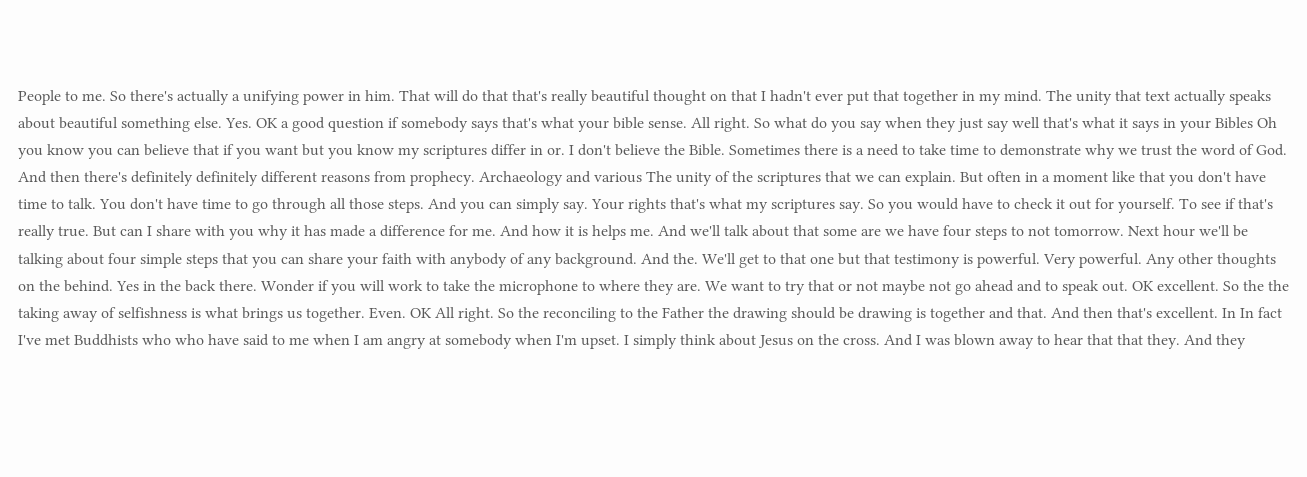People to me. So there's actually a unifying power in him. That will do that that's really beautiful thought on that I hadn't ever put that together in my mind. The unity that text actually speaks about beautiful something else. Yes. OK a good question if somebody says that's what your bible sense. All right. So what do you say when they just say well that's what it says in your Bibles Oh you know you can believe that if you want but you know my scriptures differ in or. I don't believe the Bible. Sometimes there is a need to take time to demonstrate why we trust the word of God. And then there's definitely definitely different reasons from prophecy. Archaeology and various The unity of the scriptures that we can explain. But often in a moment like that you don't have time to talk. You don't have time to go through all those steps. And you can simply say. Your rights that's what my scriptures say. So you would have to check it out for yourself. To see if that's really true. But can I share with you why it has made a difference for me. And how it is helps me. And we'll talk about that some are we have four steps to not tomorrow. Next hour we'll be talking about four simple steps that you can share your faith with anybody of any background. And the. We'll get to that one but that testimony is powerful. Very powerful. Any other thoughts on the behind. Yes in the back there. Wonder if you will work to take the microphone to where they are. We want to try that or not maybe not go ahead and to speak out. OK excellent. So the the taking away of selfishness is what brings us together. Even. OK All right. So the reconciling to the Father the drawing should be drawing is together and that. And then that's excellent. In In fact I've met Buddhists who who have said to me when I am angry at somebody when I'm upset. I simply think about Jesus on the cross. And I was blown away to hear that that they. And they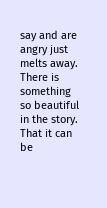say and are angry just melts away. There is something so beautiful in the story. That it can be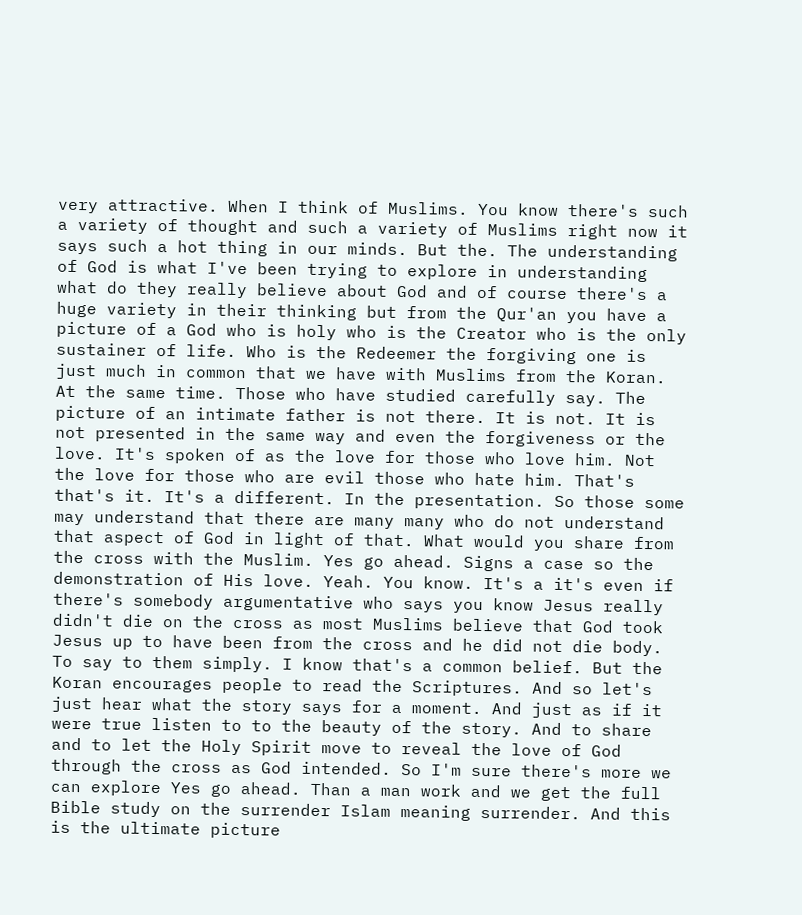very attractive. When I think of Muslims. You know there's such a variety of thought and such a variety of Muslims right now it says such a hot thing in our minds. But the. The understanding of God is what I've been trying to explore in understanding what do they really believe about God and of course there's a huge variety in their thinking but from the Qur'an you have a picture of a God who is holy who is the Creator who is the only sustainer of life. Who is the Redeemer the forgiving one is just much in common that we have with Muslims from the Koran. At the same time. Those who have studied carefully say. The picture of an intimate father is not there. It is not. It is not presented in the same way and even the forgiveness or the love. It's spoken of as the love for those who love him. Not the love for those who are evil those who hate him. That's that's it. It's a different. In the presentation. So those some may understand that there are many many who do not understand that aspect of God in light of that. What would you share from the cross with the Muslim. Yes go ahead. Signs a case so the demonstration of His love. Yeah. You know. It's a it's even if there's somebody argumentative who says you know Jesus really didn't die on the cross as most Muslims believe that God took Jesus up to have been from the cross and he did not die body. To say to them simply. I know that's a common belief. But the Koran encourages people to read the Scriptures. And so let's just hear what the story says for a moment. And just as if it were true listen to to the beauty of the story. And to share and to let the Holy Spirit move to reveal the love of God through the cross as God intended. So I'm sure there's more we can explore Yes go ahead. Than a man work and we get the full Bible study on the surrender Islam meaning surrender. And this is the ultimate picture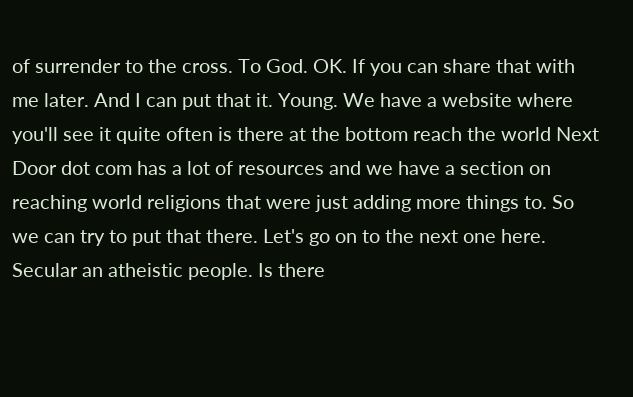of surrender to the cross. To God. OK. If you can share that with me later. And I can put that it. Young. We have a website where you'll see it quite often is there at the bottom reach the world Next Door dot com has a lot of resources and we have a section on reaching world religions that were just adding more things to. So we can try to put that there. Let's go on to the next one here. Secular an atheistic people. Is there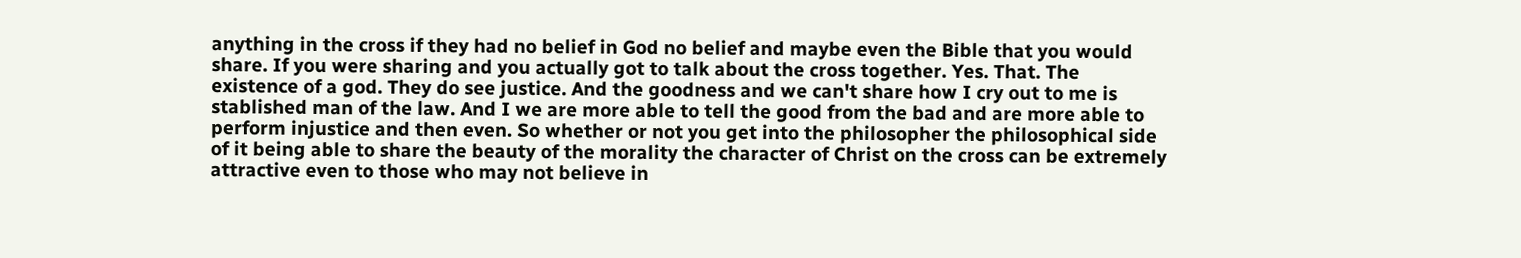anything in the cross if they had no belief in God no belief and maybe even the Bible that you would share. If you were sharing and you actually got to talk about the cross together. Yes. That. The existence of a god. They do see justice. And the goodness and we can't share how I cry out to me is stablished man of the law. And I we are more able to tell the good from the bad and are more able to perform injustice and then even. So whether or not you get into the philosopher the philosophical side of it being able to share the beauty of the morality the character of Christ on the cross can be extremely attractive even to those who may not believe in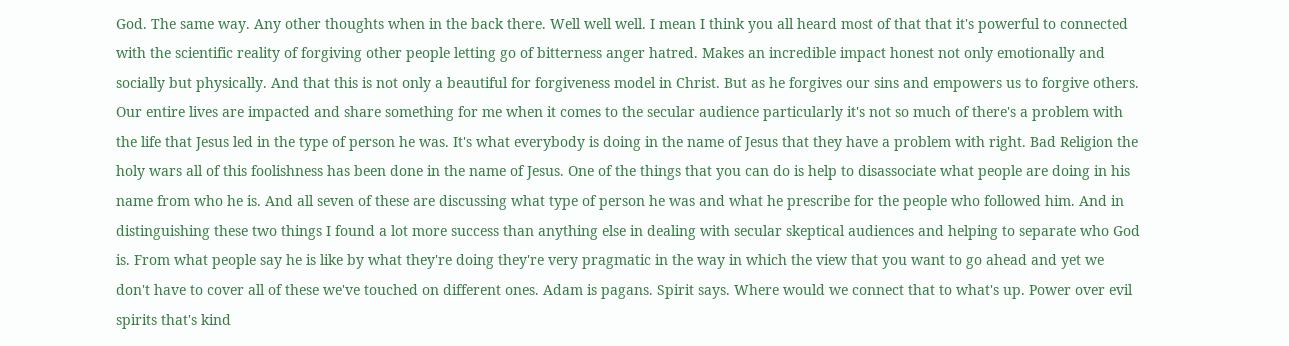God. The same way. Any other thoughts when in the back there. Well well well. I mean I think you all heard most of that that it's powerful to connected with the scientific reality of forgiving other people letting go of bitterness anger hatred. Makes an incredible impact honest not only emotionally and socially but physically. And that this is not only a beautiful for forgiveness model in Christ. But as he forgives our sins and empowers us to forgive others. Our entire lives are impacted and share something for me when it comes to the secular audience particularly it's not so much of there's a problem with the life that Jesus led in the type of person he was. It's what everybody is doing in the name of Jesus that they have a problem with right. Bad Religion the holy wars all of this foolishness has been done in the name of Jesus. One of the things that you can do is help to disassociate what people are doing in his name from who he is. And all seven of these are discussing what type of person he was and what he prescribe for the people who followed him. And in distinguishing these two things I found a lot more success than anything else in dealing with secular skeptical audiences and helping to separate who God is. From what people say he is like by what they're doing they're very pragmatic in the way in which the view that you want to go ahead and yet we don't have to cover all of these we've touched on different ones. Adam is pagans. Spirit says. Where would we connect that to what's up. Power over evil spirits that's kind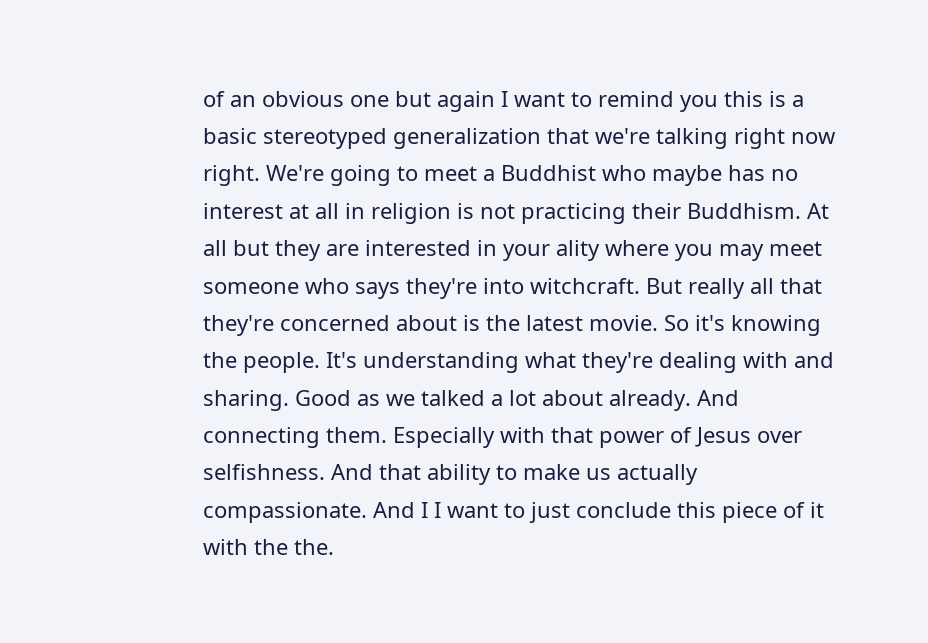of an obvious one but again I want to remind you this is a basic stereotyped generalization that we're talking right now right. We're going to meet a Buddhist who maybe has no interest at all in religion is not practicing their Buddhism. At all but they are interested in your ality where you may meet someone who says they're into witchcraft. But really all that they're concerned about is the latest movie. So it's knowing the people. It's understanding what they're dealing with and sharing. Good as we talked a lot about already. And connecting them. Especially with that power of Jesus over selfishness. And that ability to make us actually compassionate. And I I want to just conclude this piece of it with the the.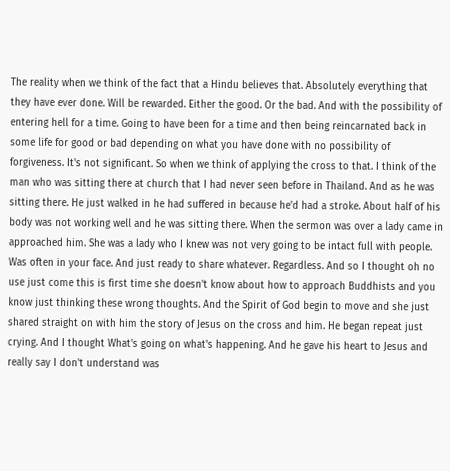The reality when we think of the fact that a Hindu believes that. Absolutely everything that they have ever done. Will be rewarded. Either the good. Or the bad. And with the possibility of entering hell for a time. Going to have been for a time and then being reincarnated back in some life for good or bad depending on what you have done with no possibility of forgiveness. It's not significant. So when we think of applying the cross to that. I think of the man who was sitting there at church that I had never seen before in Thailand. And as he was sitting there. He just walked in he had suffered in because he'd had a stroke. About half of his body was not working well and he was sitting there. When the sermon was over a lady came in approached him. She was a lady who I knew was not very going to be intact full with people. Was often in your face. And just ready to share whatever. Regardless. And so I thought oh no use just come this is first time she doesn't know about how to approach Buddhists and you know just thinking these wrong thoughts. And the Spirit of God begin to move and she just shared straight on with him the story of Jesus on the cross and him. He began repeat just crying. And I thought What's going on what's happening. And he gave his heart to Jesus and really say I don't understand was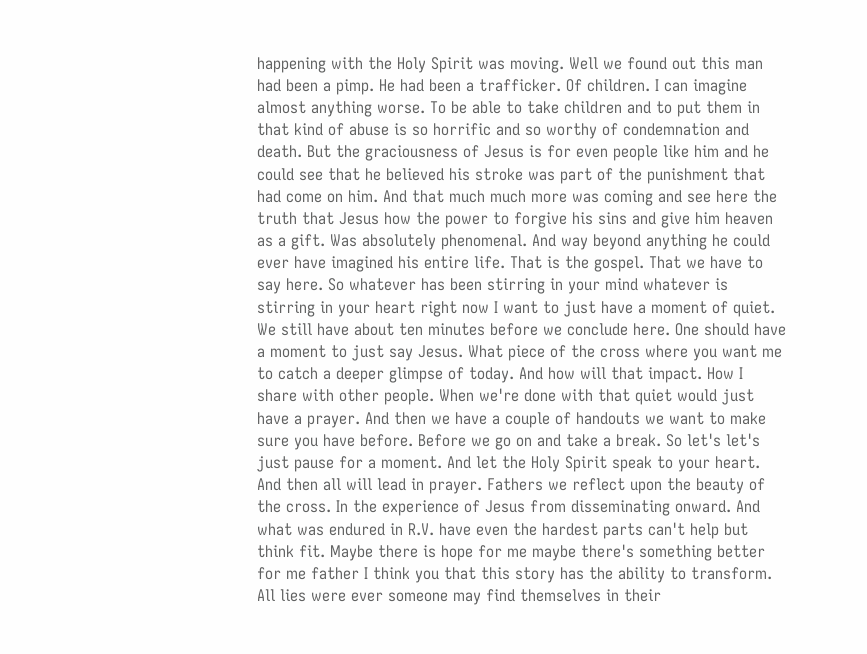happening with the Holy Spirit was moving. Well we found out this man had been a pimp. He had been a trafficker. Of children. I can imagine almost anything worse. To be able to take children and to put them in that kind of abuse is so horrific and so worthy of condemnation and death. But the graciousness of Jesus is for even people like him and he could see that he believed his stroke was part of the punishment that had come on him. And that much much more was coming and see here the truth that Jesus how the power to forgive his sins and give him heaven as a gift. Was absolutely phenomenal. And way beyond anything he could ever have imagined his entire life. That is the gospel. That we have to say here. So whatever has been stirring in your mind whatever is stirring in your heart right now I want to just have a moment of quiet. We still have about ten minutes before we conclude here. One should have a moment to just say Jesus. What piece of the cross where you want me to catch a deeper glimpse of today. And how will that impact. How I share with other people. When we're done with that quiet would just have a prayer. And then we have a couple of handouts we want to make sure you have before. Before we go on and take a break. So let's let's just pause for a moment. And let the Holy Spirit speak to your heart. And then all will lead in prayer. Fathers we reflect upon the beauty of the cross. In the experience of Jesus from disseminating onward. And what was endured in R.V. have even the hardest parts can't help but think fit. Maybe there is hope for me maybe there's something better for me father I think you that this story has the ability to transform. All lies were ever someone may find themselves in their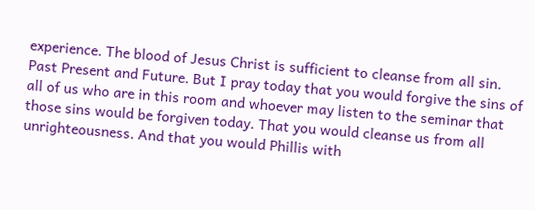experience. The blood of Jesus Christ is sufficient to cleanse from all sin. Past Present and Future. But I pray today that you would forgive the sins of all of us who are in this room and whoever may listen to the seminar that those sins would be forgiven today. That you would cleanse us from all unrighteousness. And that you would Phillis with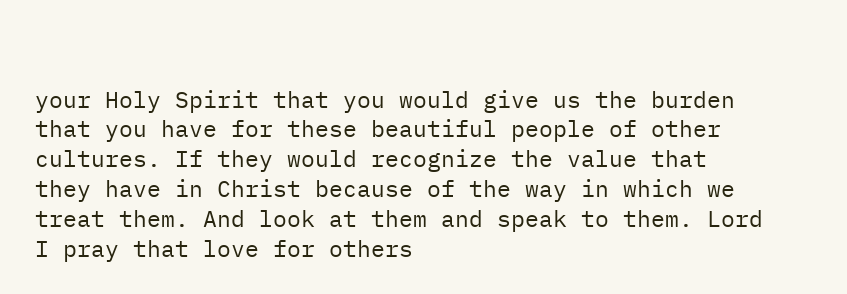your Holy Spirit that you would give us the burden that you have for these beautiful people of other cultures. If they would recognize the value that they have in Christ because of the way in which we treat them. And look at them and speak to them. Lord I pray that love for others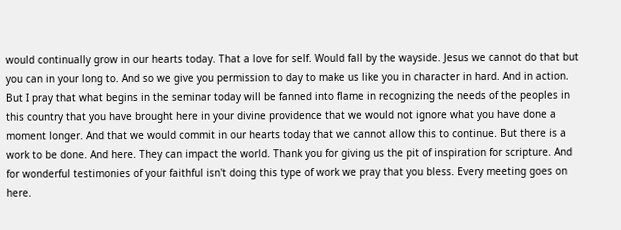would continually grow in our hearts today. That a love for self. Would fall by the wayside. Jesus we cannot do that but you can in your long to. And so we give you permission to day to make us like you in character in hard. And in action. But I pray that what begins in the seminar today will be fanned into flame in recognizing the needs of the peoples in this country that you have brought here in your divine providence that we would not ignore what you have done a moment longer. And that we would commit in our hearts today that we cannot allow this to continue. But there is a work to be done. And here. They can impact the world. Thank you for giving us the pit of inspiration for scripture. And for wonderful testimonies of your faithful isn't doing this type of work we pray that you bless. Every meeting goes on here.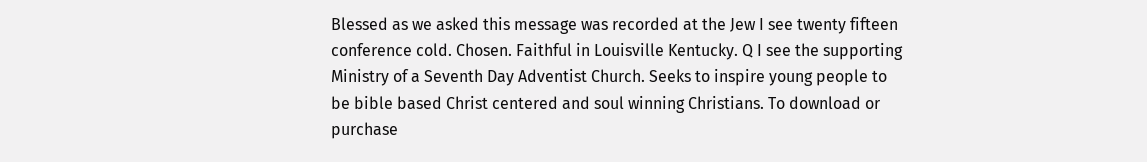Blessed as we asked this message was recorded at the Jew I see twenty fifteen conference cold. Chosen. Faithful in Louisville Kentucky. Q I see the supporting Ministry of a Seventh Day Adventist Church. Seeks to inspire young people to be bible based Christ centered and soul winning Christians. To download or purchase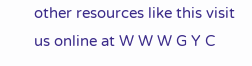other resources like this visit us online at W W W G Y C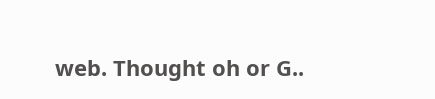web. Thought oh or G..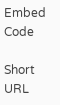Embed Code

Short URL